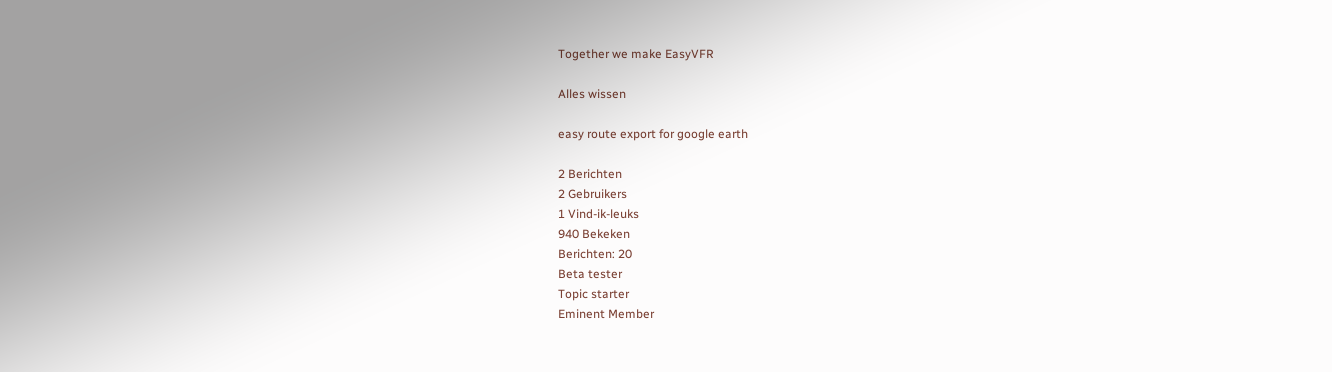Together we make EasyVFR

Alles wissen

easy route export for google earth

2 Berichten
2 Gebruikers
1 Vind-ik-leuks
940 Bekeken
Berichten: 20
Beta tester
Topic starter
Eminent Member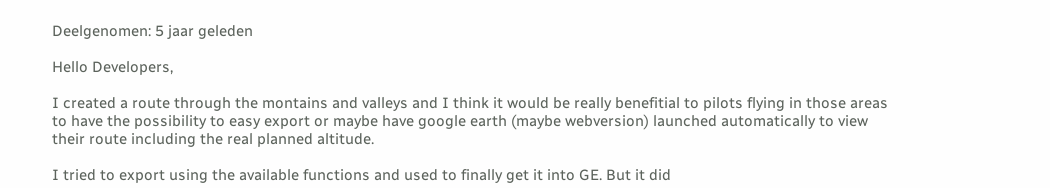Deelgenomen: 5 jaar geleden

Hello Developers,

I created a route through the montains and valleys and I think it would be really benefitial to pilots flying in those areas to have the possibility to easy export or maybe have google earth (maybe webversion) launched automatically to view their route including the real planned altitude.

I tried to export using the available functions and used to finally get it into GE. But it did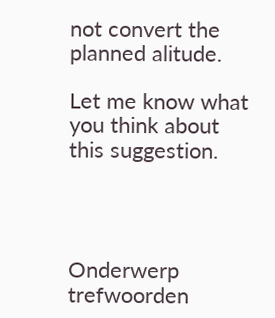not convert the planned alitude.

Let me know what you think about this suggestion.




Onderwerp trefwoorden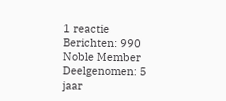1 reactie
Berichten: 990
Noble Member
Deelgenomen: 5 jaar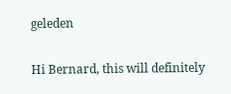geleden

Hi Bernard, this will definitely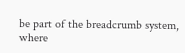be part of the breadcrumb system, where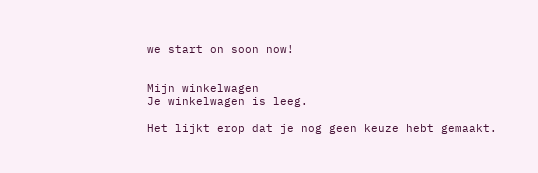we start on soon now!


Mijn winkelwagen
Je winkelwagen is leeg.

Het lijkt erop dat je nog geen keuze hebt gemaakt.